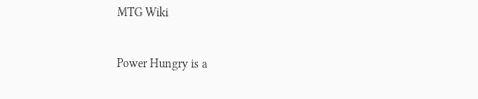MTG Wiki

Power Hungry is a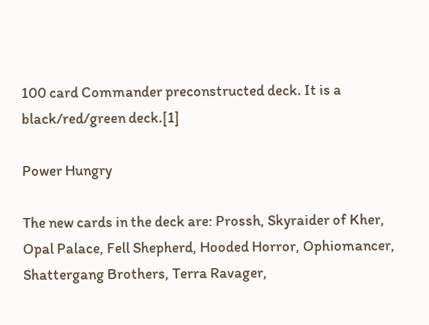100 card Commander preconstructed deck. It is a black/red/green deck.[1]

Power Hungry

The new cards in the deck are: Prossh, Skyraider of Kher, Opal Palace, Fell Shepherd, Hooded Horror, Ophiomancer, Shattergang Brothers, Terra Ravager,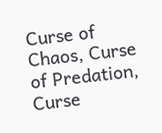Curse of Chaos, Curse of Predation, Curse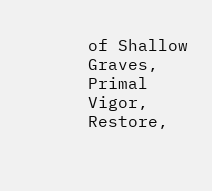of Shallow Graves, Primal Vigor, Restore,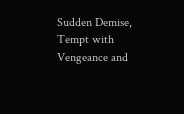Sudden Demise, Tempt with Vengeance and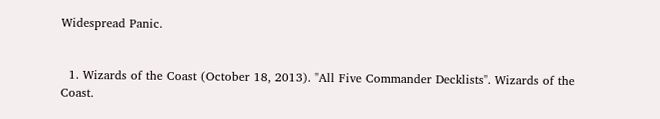Widespread Panic.


  1. Wizards of the Coast (October 18, 2013). "All Five Commander Decklists". Wizards of the Coast.